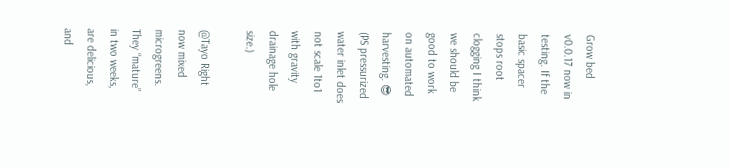Grow bed v0.0.17 now in testing. If the basic spacer stops root clogging I think we should be good to work on automated harvesting. 😎 (PS pressurized water inlet does not scale 1to1 with gravity drainage hole size.)

@Tayo Right now mixed microgreens. They “mature” in two weeks, are delicious, and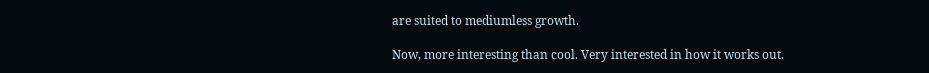are suited to mediumless growth.

Now, more interesting than cool. Very interested in how it works out.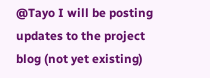@Tayo I will be posting updates to the project blog (not yet existing)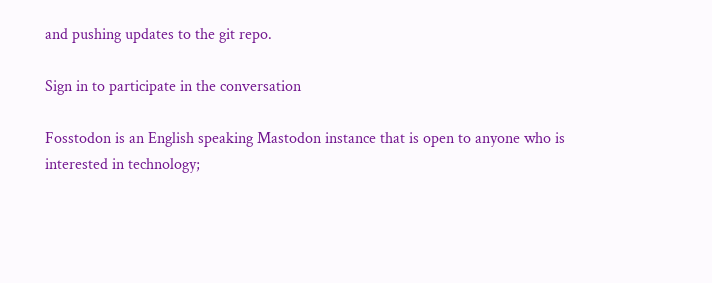and pushing updates to the git repo.

Sign in to participate in the conversation

Fosstodon is an English speaking Mastodon instance that is open to anyone who is interested in technology;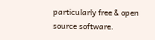particularly free & open source software.